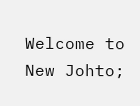Welcome to New Johto;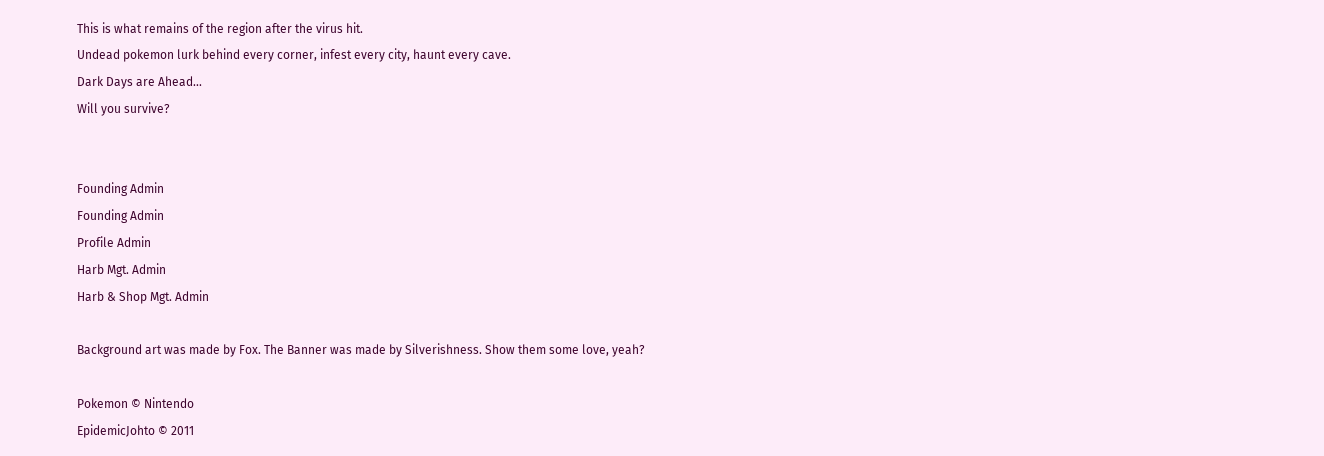This is what remains of the region after the virus hit.
Undead pokemon lurk behind every corner, infest every city, haunt every cave.
Dark Days are Ahead...
Will you survive?


Founding Admin
Founding Admin
Profile Admin
Harb Mgt. Admin
Harb & Shop Mgt. Admin

Background art was made by Fox. The Banner was made by Silverishness. Show them some love, yeah?

Pokemon © Nintendo
EpidemicJohto © 2011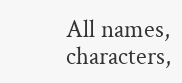All names, characters,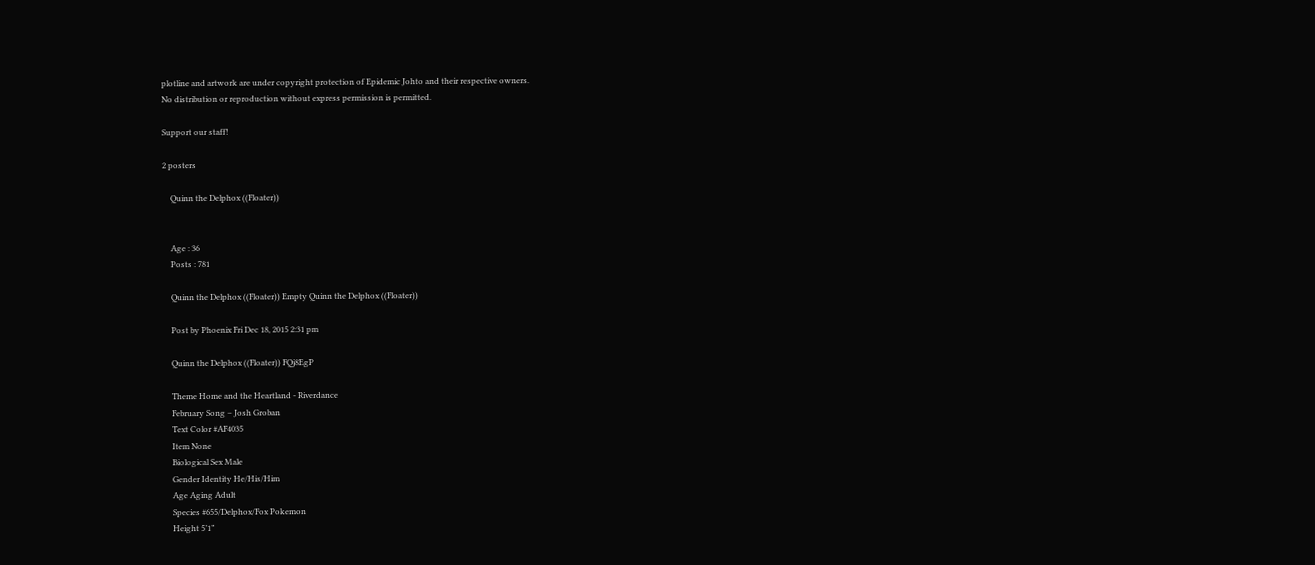plotline and artwork are under copyright protection of Epidemic Johto and their respective owners.
No distribution or reproduction without express permission is permitted.

Support our staff!

2 posters

    Quinn the Delphox ((Floater))


    Age : 36
    Posts : 781

    Quinn the Delphox ((Floater)) Empty Quinn the Delphox ((Floater))

    Post by Phoenix Fri Dec 18, 2015 2:31 pm

    Quinn the Delphox ((Floater)) FQj8EgP

    Theme Home and the Heartland - Riverdance
    February Song – Josh Groban
    Text Color #AF4035
    Item None
    Biological Sex Male
    Gender Identity He/His/Him
    Age Aging Adult
    Species #655/Delphox/Fox Pokemon
    Height 5’1”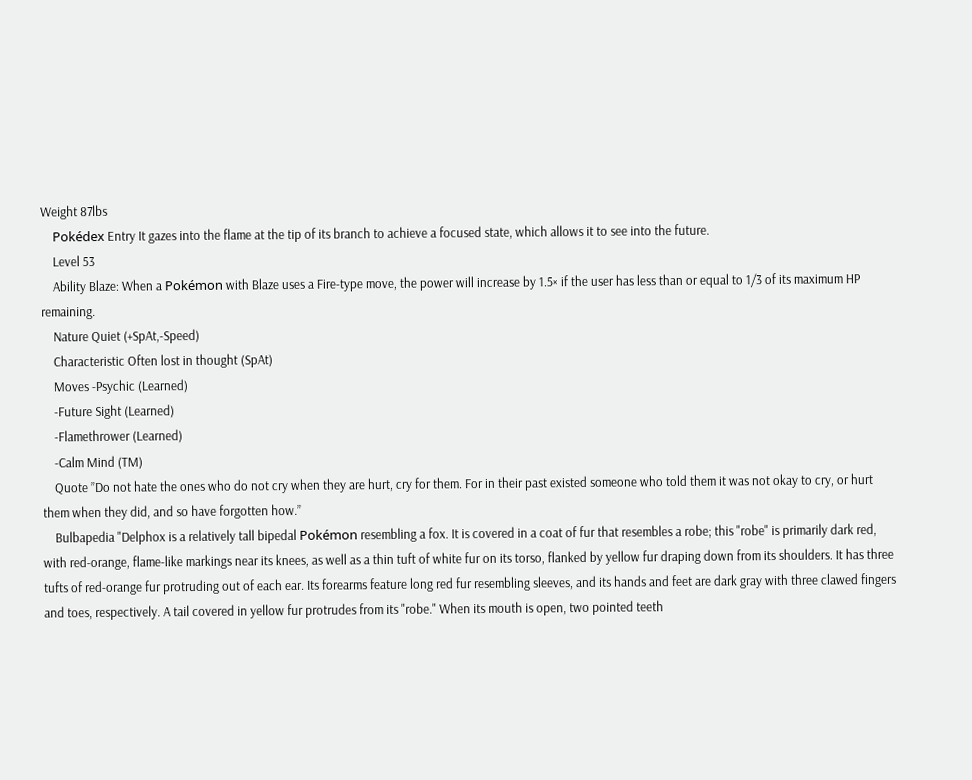Weight 87lbs
    Pokédex Entry It gazes into the flame at the tip of its branch to achieve a focused state, which allows it to see into the future.
    Level 53
    Ability Blaze: When a Pokémon with Blaze uses a Fire-type move, the power will increase by 1.5× if the user has less than or equal to 1/3 of its maximum HP remaining.
    Nature Quiet (+SpAt,-Speed)
    Characteristic Often lost in thought (SpAt)
    Moves -Psychic (Learned)
    -Future Sight (Learned)
    -Flamethrower (Learned)
    -Calm Mind (TM)
    Quote ”Do not hate the ones who do not cry when they are hurt, cry for them. For in their past existed someone who told them it was not okay to cry, or hurt them when they did, and so have forgotten how.”
    Bulbapedia "Delphox is a relatively tall bipedal Pokémon resembling a fox. It is covered in a coat of fur that resembles a robe; this "robe" is primarily dark red, with red-orange, flame-like markings near its knees, as well as a thin tuft of white fur on its torso, flanked by yellow fur draping down from its shoulders. It has three tufts of red-orange fur protruding out of each ear. Its forearms feature long red fur resembling sleeves, and its hands and feet are dark gray with three clawed fingers and toes, respectively. A tail covered in yellow fur protrudes from its "robe." When its mouth is open, two pointed teeth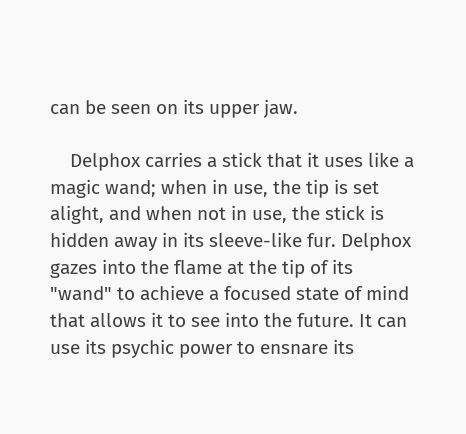can be seen on its upper jaw.

    Delphox carries a stick that it uses like a magic wand; when in use, the tip is set alight, and when not in use, the stick is hidden away in its sleeve-like fur. Delphox gazes into the flame at the tip of its "wand" to achieve a focused state of mind that allows it to see into the future. It can use its psychic power to ensnare its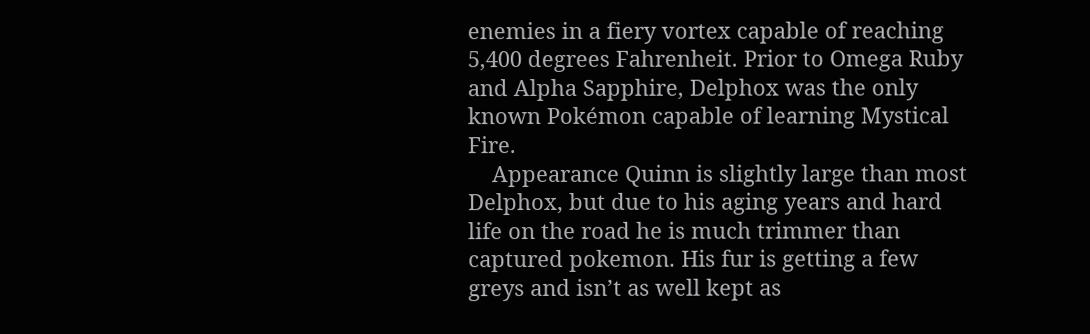enemies in a fiery vortex capable of reaching 5,400 degrees Fahrenheit. Prior to Omega Ruby and Alpha Sapphire, Delphox was the only known Pokémon capable of learning Mystical Fire.
    Appearance Quinn is slightly large than most Delphox, but due to his aging years and hard life on the road he is much trimmer than captured pokemon. His fur is getting a few greys and isn’t as well kept as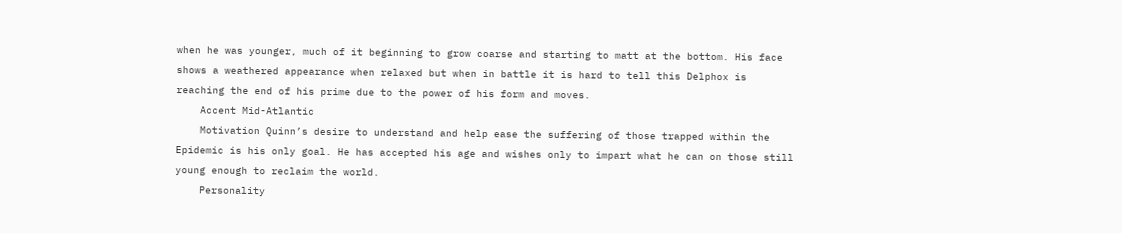when he was younger, much of it beginning to grow coarse and starting to matt at the bottom. His face shows a weathered appearance when relaxed but when in battle it is hard to tell this Delphox is reaching the end of his prime due to the power of his form and moves.
    Accent Mid-Atlantic
    Motivation Quinn’s desire to understand and help ease the suffering of those trapped within the Epidemic is his only goal. He has accepted his age and wishes only to impart what he can on those still young enough to reclaim the world.
    Personality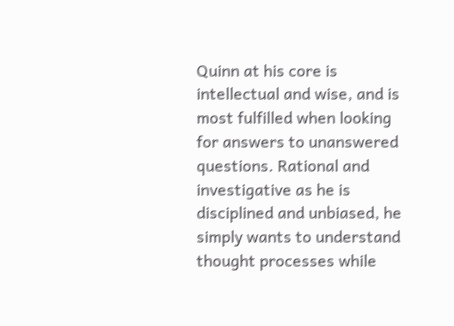Quinn at his core is intellectual and wise, and is most fulfilled when looking for answers to unanswered questions. Rational and investigative as he is disciplined and unbiased, he simply wants to understand thought processes while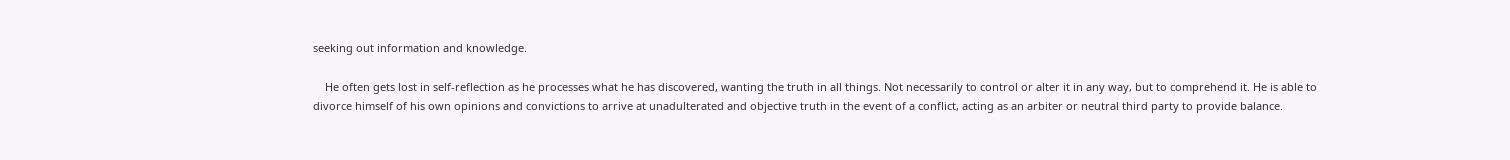seeking out information and knowledge.

    He often gets lost in self-reflection as he processes what he has discovered, wanting the truth in all things. Not necessarily to control or alter it in any way, but to comprehend it. He is able to divorce himself of his own opinions and convictions to arrive at unadulterated and objective truth in the event of a conflict, acting as an arbiter or neutral third party to provide balance.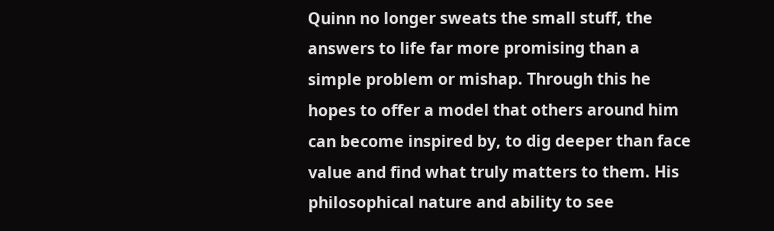Quinn no longer sweats the small stuff, the answers to life far more promising than a simple problem or mishap. Through this he hopes to offer a model that others around him can become inspired by, to dig deeper than face value and find what truly matters to them. His philosophical nature and ability to see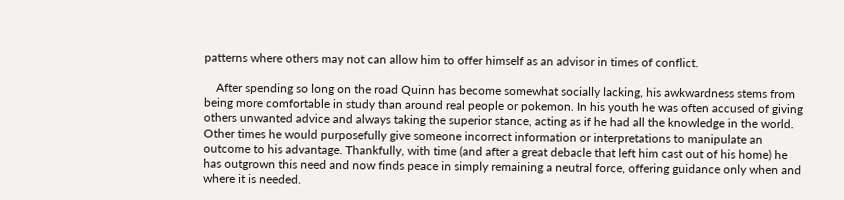patterns where others may not can allow him to offer himself as an advisor in times of conflict.

    After spending so long on the road Quinn has become somewhat socially lacking, his awkwardness stems from being more comfortable in study than around real people or pokemon. In his youth he was often accused of giving others unwanted advice and always taking the superior stance, acting as if he had all the knowledge in the world. Other times he would purposefully give someone incorrect information or interpretations to manipulate an outcome to his advantage. Thankfully, with time (and after a great debacle that left him cast out of his home) he has outgrown this need and now finds peace in simply remaining a neutral force, offering guidance only when and where it is needed.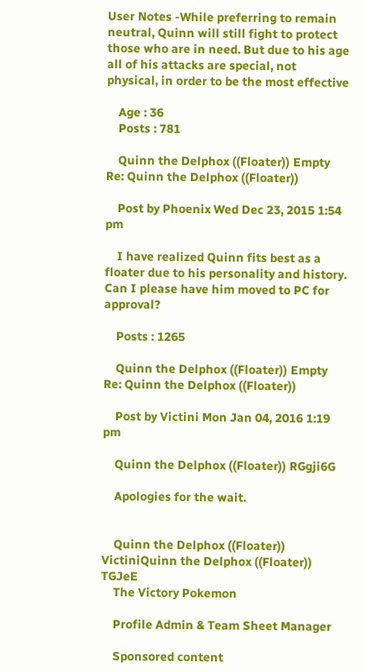User Notes -While preferring to remain neutral, Quinn will still fight to protect those who are in need. But due to his age all of his attacks are special, not physical, in order to be the most effective

    Age : 36
    Posts : 781

    Quinn the Delphox ((Floater)) Empty Re: Quinn the Delphox ((Floater))

    Post by Phoenix Wed Dec 23, 2015 1:54 pm

    I have realized Quinn fits best as a floater due to his personality and history. Can I please have him moved to PC for approval?

    Posts : 1265

    Quinn the Delphox ((Floater)) Empty Re: Quinn the Delphox ((Floater))

    Post by Victini Mon Jan 04, 2016 1:19 pm

    Quinn the Delphox ((Floater)) RGgji6G

    Apologies for the wait.


    Quinn the Delphox ((Floater)) VictiniQuinn the Delphox ((Floater)) TGJeE
    The Victory Pokemon

    Profile Admin & Team Sheet Manager

    Sponsored content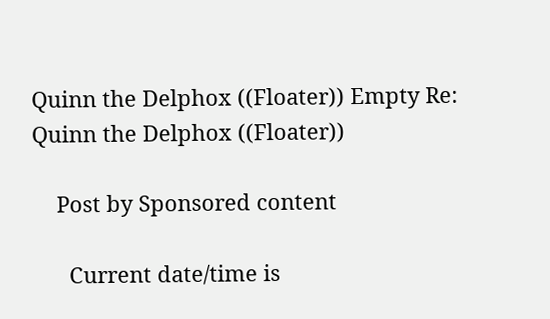Quinn the Delphox ((Floater)) Empty Re: Quinn the Delphox ((Floater))

    Post by Sponsored content

      Current date/time is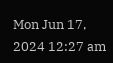Mon Jun 17, 2024 12:27 am